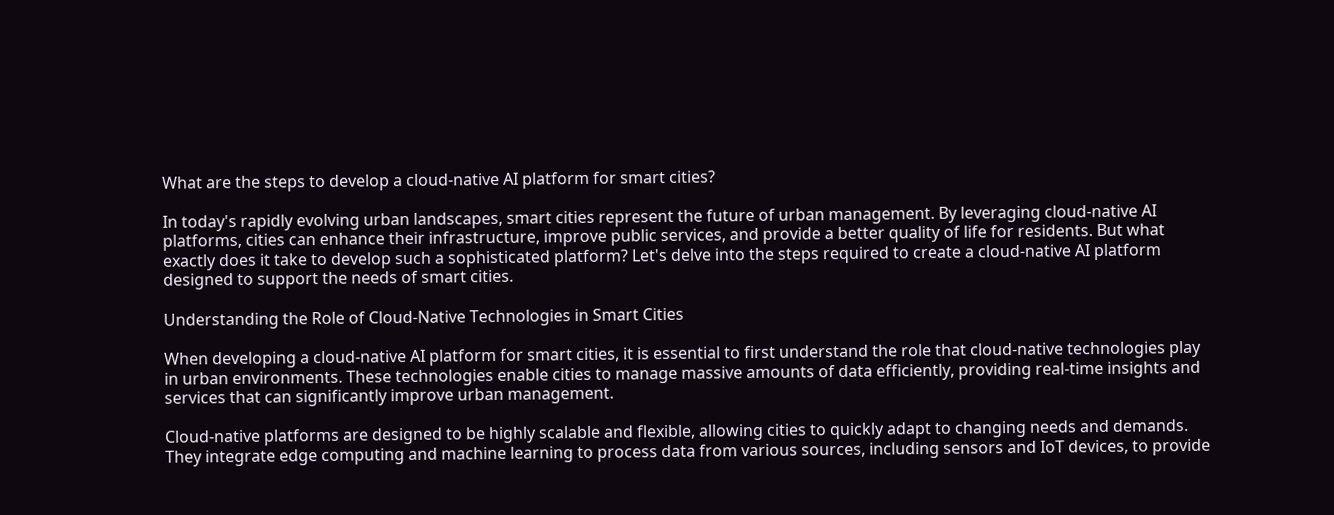What are the steps to develop a cloud-native AI platform for smart cities?

In today's rapidly evolving urban landscapes, smart cities represent the future of urban management. By leveraging cloud-native AI platforms, cities can enhance their infrastructure, improve public services, and provide a better quality of life for residents. But what exactly does it take to develop such a sophisticated platform? Let's delve into the steps required to create a cloud-native AI platform designed to support the needs of smart cities.

Understanding the Role of Cloud-Native Technologies in Smart Cities

When developing a cloud-native AI platform for smart cities, it is essential to first understand the role that cloud-native technologies play in urban environments. These technologies enable cities to manage massive amounts of data efficiently, providing real-time insights and services that can significantly improve urban management.

Cloud-native platforms are designed to be highly scalable and flexible, allowing cities to quickly adapt to changing needs and demands. They integrate edge computing and machine learning to process data from various sources, including sensors and IoT devices, to provide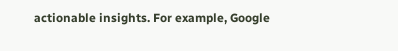actionable insights. For example, Google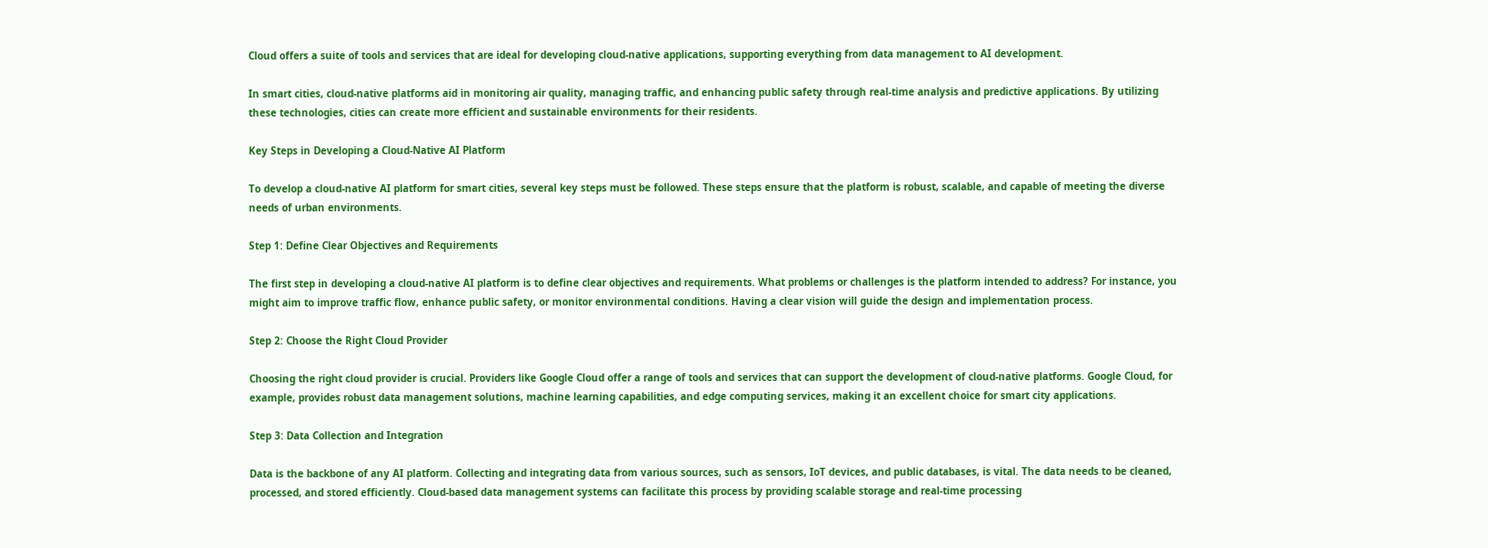Cloud offers a suite of tools and services that are ideal for developing cloud-native applications, supporting everything from data management to AI development.

In smart cities, cloud-native platforms aid in monitoring air quality, managing traffic, and enhancing public safety through real-time analysis and predictive applications. By utilizing these technologies, cities can create more efficient and sustainable environments for their residents.

Key Steps in Developing a Cloud-Native AI Platform

To develop a cloud-native AI platform for smart cities, several key steps must be followed. These steps ensure that the platform is robust, scalable, and capable of meeting the diverse needs of urban environments.

Step 1: Define Clear Objectives and Requirements

The first step in developing a cloud-native AI platform is to define clear objectives and requirements. What problems or challenges is the platform intended to address? For instance, you might aim to improve traffic flow, enhance public safety, or monitor environmental conditions. Having a clear vision will guide the design and implementation process.

Step 2: Choose the Right Cloud Provider

Choosing the right cloud provider is crucial. Providers like Google Cloud offer a range of tools and services that can support the development of cloud-native platforms. Google Cloud, for example, provides robust data management solutions, machine learning capabilities, and edge computing services, making it an excellent choice for smart city applications.

Step 3: Data Collection and Integration

Data is the backbone of any AI platform. Collecting and integrating data from various sources, such as sensors, IoT devices, and public databases, is vital. The data needs to be cleaned, processed, and stored efficiently. Cloud-based data management systems can facilitate this process by providing scalable storage and real-time processing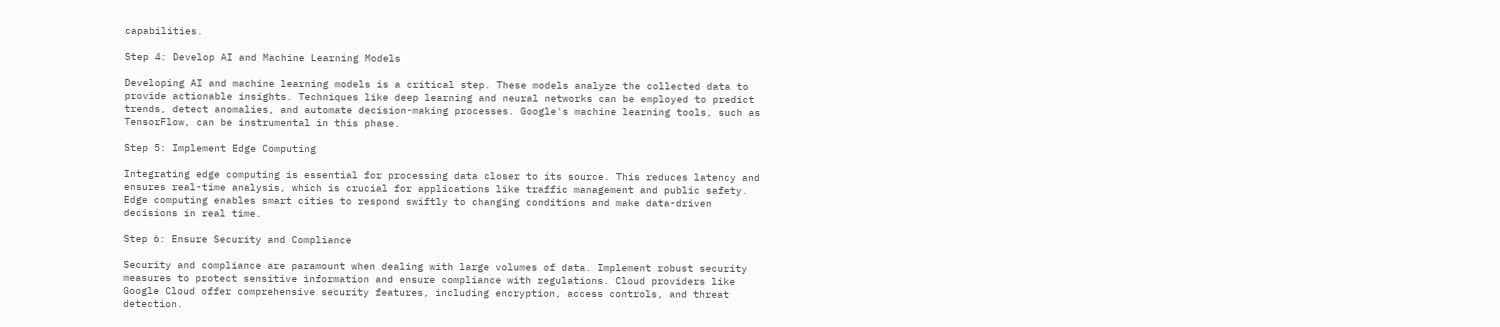capabilities.

Step 4: Develop AI and Machine Learning Models

Developing AI and machine learning models is a critical step. These models analyze the collected data to provide actionable insights. Techniques like deep learning and neural networks can be employed to predict trends, detect anomalies, and automate decision-making processes. Google's machine learning tools, such as TensorFlow, can be instrumental in this phase.

Step 5: Implement Edge Computing

Integrating edge computing is essential for processing data closer to its source. This reduces latency and ensures real-time analysis, which is crucial for applications like traffic management and public safety. Edge computing enables smart cities to respond swiftly to changing conditions and make data-driven decisions in real time.

Step 6: Ensure Security and Compliance

Security and compliance are paramount when dealing with large volumes of data. Implement robust security measures to protect sensitive information and ensure compliance with regulations. Cloud providers like Google Cloud offer comprehensive security features, including encryption, access controls, and threat detection.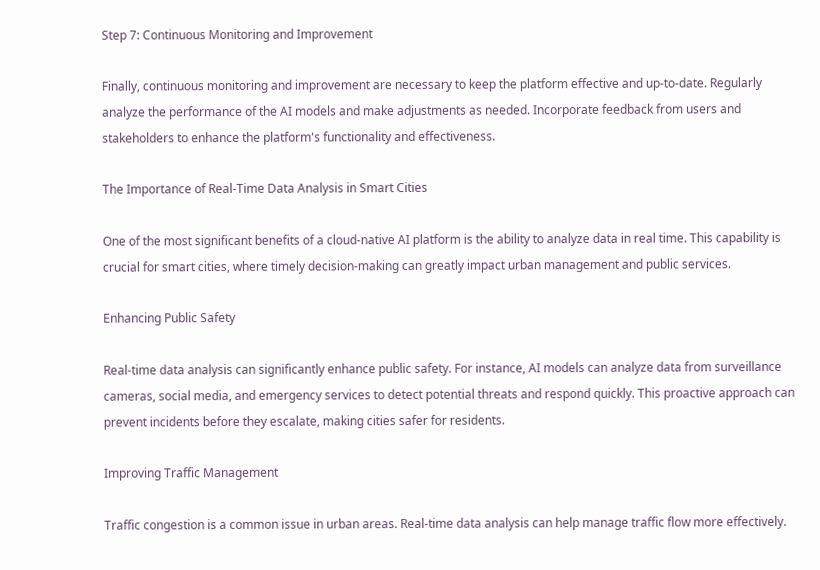Step 7: Continuous Monitoring and Improvement

Finally, continuous monitoring and improvement are necessary to keep the platform effective and up-to-date. Regularly analyze the performance of the AI models and make adjustments as needed. Incorporate feedback from users and stakeholders to enhance the platform's functionality and effectiveness.

The Importance of Real-Time Data Analysis in Smart Cities

One of the most significant benefits of a cloud-native AI platform is the ability to analyze data in real time. This capability is crucial for smart cities, where timely decision-making can greatly impact urban management and public services.

Enhancing Public Safety

Real-time data analysis can significantly enhance public safety. For instance, AI models can analyze data from surveillance cameras, social media, and emergency services to detect potential threats and respond quickly. This proactive approach can prevent incidents before they escalate, making cities safer for residents.

Improving Traffic Management

Traffic congestion is a common issue in urban areas. Real-time data analysis can help manage traffic flow more effectively.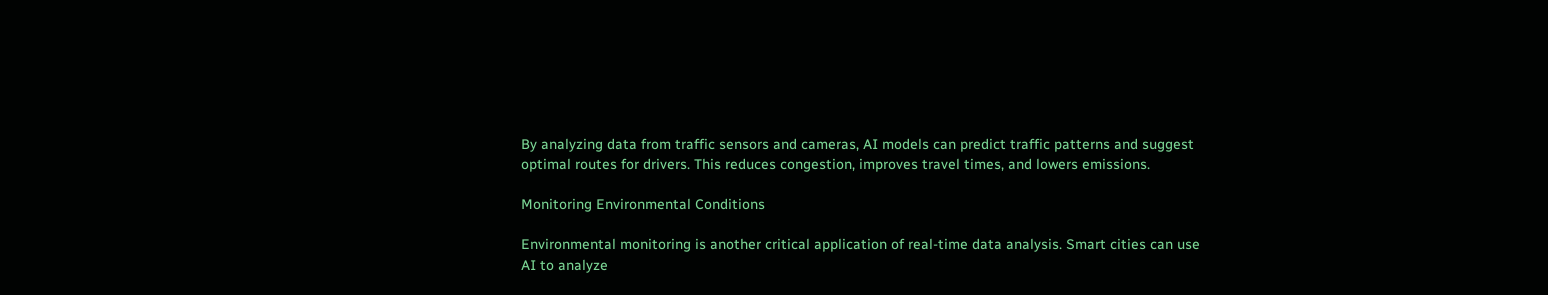By analyzing data from traffic sensors and cameras, AI models can predict traffic patterns and suggest optimal routes for drivers. This reduces congestion, improves travel times, and lowers emissions.

Monitoring Environmental Conditions

Environmental monitoring is another critical application of real-time data analysis. Smart cities can use AI to analyze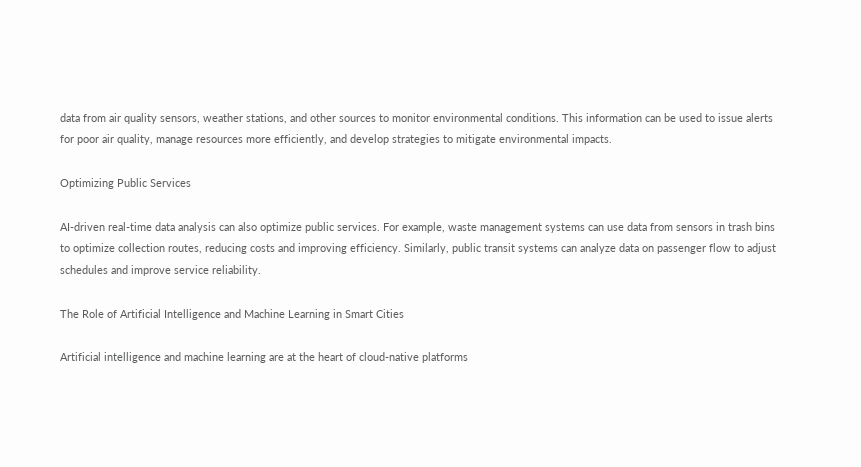data from air quality sensors, weather stations, and other sources to monitor environmental conditions. This information can be used to issue alerts for poor air quality, manage resources more efficiently, and develop strategies to mitigate environmental impacts.

Optimizing Public Services

AI-driven real-time data analysis can also optimize public services. For example, waste management systems can use data from sensors in trash bins to optimize collection routes, reducing costs and improving efficiency. Similarly, public transit systems can analyze data on passenger flow to adjust schedules and improve service reliability.

The Role of Artificial Intelligence and Machine Learning in Smart Cities

Artificial intelligence and machine learning are at the heart of cloud-native platforms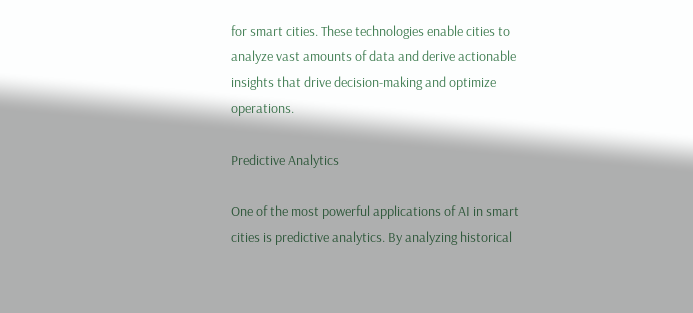for smart cities. These technologies enable cities to analyze vast amounts of data and derive actionable insights that drive decision-making and optimize operations.

Predictive Analytics

One of the most powerful applications of AI in smart cities is predictive analytics. By analyzing historical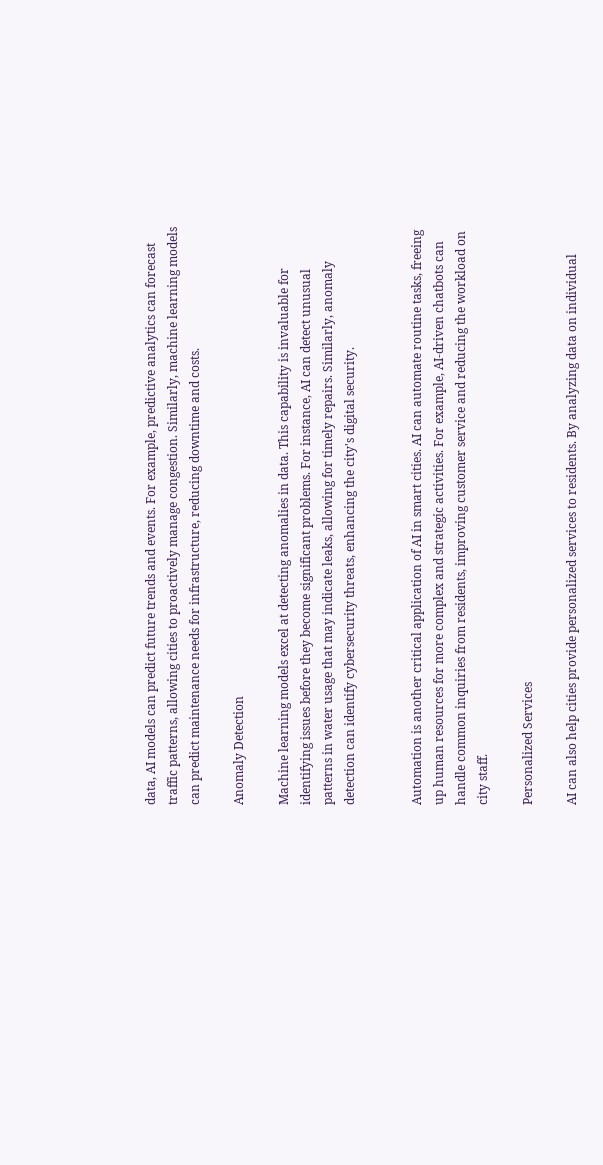data, AI models can predict future trends and events. For example, predictive analytics can forecast traffic patterns, allowing cities to proactively manage congestion. Similarly, machine learning models can predict maintenance needs for infrastructure, reducing downtime and costs.

Anomaly Detection

Machine learning models excel at detecting anomalies in data. This capability is invaluable for identifying issues before they become significant problems. For instance, AI can detect unusual patterns in water usage that may indicate leaks, allowing for timely repairs. Similarly, anomaly detection can identify cybersecurity threats, enhancing the city's digital security.


Automation is another critical application of AI in smart cities. AI can automate routine tasks, freeing up human resources for more complex and strategic activities. For example, AI-driven chatbots can handle common inquiries from residents, improving customer service and reducing the workload on city staff.

Personalized Services

AI can also help cities provide personalized services to residents. By analyzing data on individual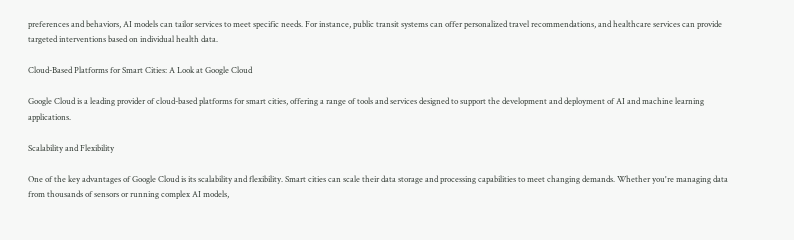preferences and behaviors, AI models can tailor services to meet specific needs. For instance, public transit systems can offer personalized travel recommendations, and healthcare services can provide targeted interventions based on individual health data.

Cloud-Based Platforms for Smart Cities: A Look at Google Cloud

Google Cloud is a leading provider of cloud-based platforms for smart cities, offering a range of tools and services designed to support the development and deployment of AI and machine learning applications.

Scalability and Flexibility

One of the key advantages of Google Cloud is its scalability and flexibility. Smart cities can scale their data storage and processing capabilities to meet changing demands. Whether you're managing data from thousands of sensors or running complex AI models,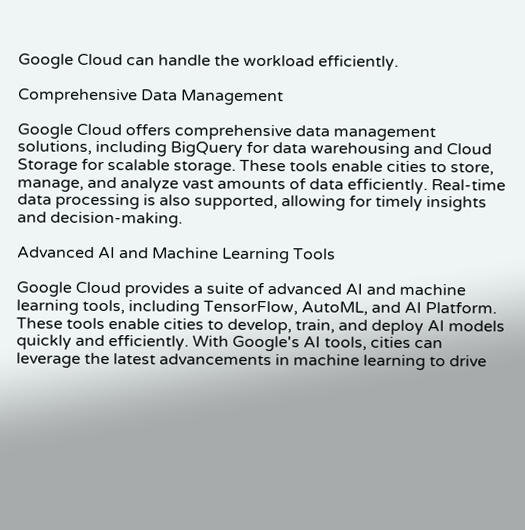Google Cloud can handle the workload efficiently.

Comprehensive Data Management

Google Cloud offers comprehensive data management solutions, including BigQuery for data warehousing and Cloud Storage for scalable storage. These tools enable cities to store, manage, and analyze vast amounts of data efficiently. Real-time data processing is also supported, allowing for timely insights and decision-making.

Advanced AI and Machine Learning Tools

Google Cloud provides a suite of advanced AI and machine learning tools, including TensorFlow, AutoML, and AI Platform. These tools enable cities to develop, train, and deploy AI models quickly and efficiently. With Google's AI tools, cities can leverage the latest advancements in machine learning to drive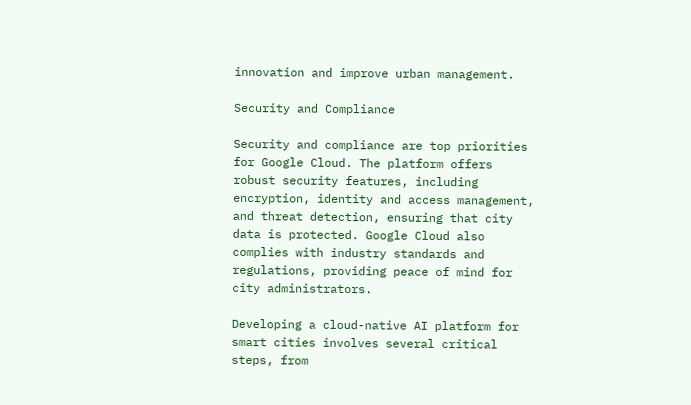innovation and improve urban management.

Security and Compliance

Security and compliance are top priorities for Google Cloud. The platform offers robust security features, including encryption, identity and access management, and threat detection, ensuring that city data is protected. Google Cloud also complies with industry standards and regulations, providing peace of mind for city administrators.

Developing a cloud-native AI platform for smart cities involves several critical steps, from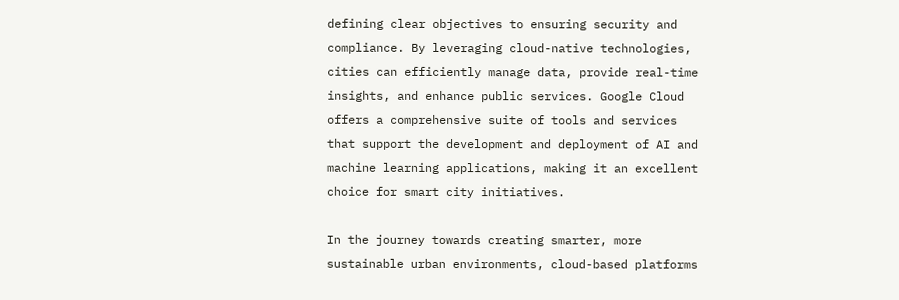defining clear objectives to ensuring security and compliance. By leveraging cloud-native technologies, cities can efficiently manage data, provide real-time insights, and enhance public services. Google Cloud offers a comprehensive suite of tools and services that support the development and deployment of AI and machine learning applications, making it an excellent choice for smart city initiatives.

In the journey towards creating smarter, more sustainable urban environments, cloud-based platforms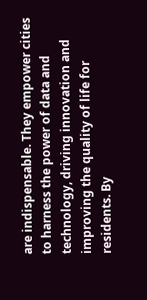are indispensable. They empower cities to harness the power of data and technology, driving innovation and improving the quality of life for residents. By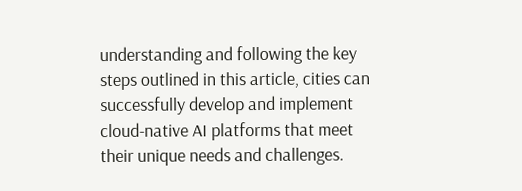understanding and following the key steps outlined in this article, cities can successfully develop and implement cloud-native AI platforms that meet their unique needs and challenges.